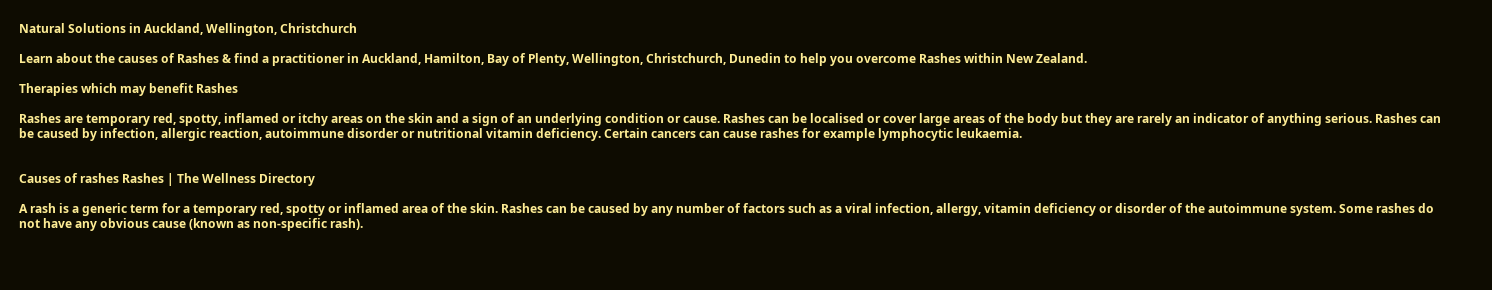Natural Solutions in Auckland, Wellington, Christchurch

Learn about the causes of Rashes & find a practitioner in Auckland, Hamilton, Bay of Plenty, Wellington, Christchurch, Dunedin to help you overcome Rashes within New Zealand.

Therapies which may benefit Rashes

Rashes are temporary red, spotty, inflamed or itchy areas on the skin and a sign of an underlying condition or cause. Rashes can be localised or cover large areas of the body but they are rarely an indicator of anything serious. Rashes can be caused by infection, allergic reaction, autoimmune disorder or nutritional vitamin deficiency. Certain cancers can cause rashes for example lymphocytic leukaemia.


Causes of rashes Rashes | The Wellness Directory

A rash is a generic term for a temporary red, spotty or inflamed area of the skin. Rashes can be caused by any number of factors such as a viral infection, allergy, vitamin deficiency or disorder of the autoimmune system. Some rashes do not have any obvious cause (known as non-specific rash).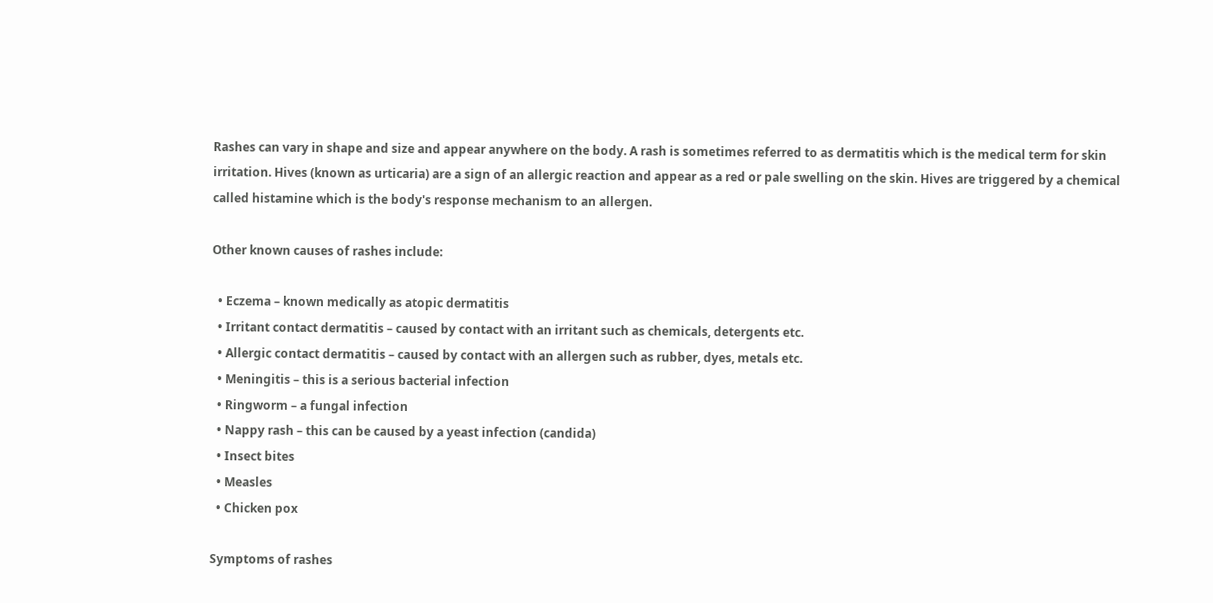Rashes can vary in shape and size and appear anywhere on the body. A rash is sometimes referred to as dermatitis which is the medical term for skin irritation. Hives (known as urticaria) are a sign of an allergic reaction and appear as a red or pale swelling on the skin. Hives are triggered by a chemical called histamine which is the body's response mechanism to an allergen.

Other known causes of rashes include:

  • Eczema – known medically as atopic dermatitis
  • Irritant contact dermatitis – caused by contact with an irritant such as chemicals, detergents etc.
  • Allergic contact dermatitis – caused by contact with an allergen such as rubber, dyes, metals etc.
  • Meningitis – this is a serious bacterial infection
  • Ringworm – a fungal infection
  • Nappy rash – this can be caused by a yeast infection (candida)
  • Insect bites
  • Measles
  • Chicken pox

Symptoms of rashes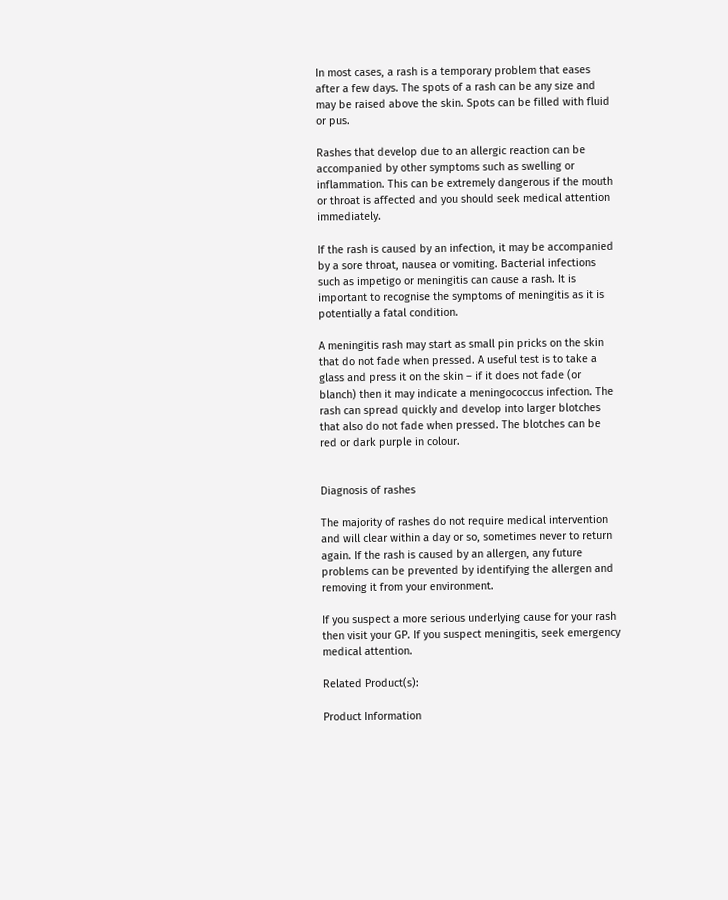In most cases, a rash is a temporary problem that eases after a few days. The spots of a rash can be any size and may be raised above the skin. Spots can be filled with fluid or pus.

Rashes that develop due to an allergic reaction can be accompanied by other symptoms such as swelling or inflammation. This can be extremely dangerous if the mouth or throat is affected and you should seek medical attention immediately.

If the rash is caused by an infection, it may be accompanied by a sore throat, nausea or vomiting. Bacterial infections such as impetigo or meningitis can cause a rash. It is important to recognise the symptoms of meningitis as it is potentially a fatal condition.

A meningitis rash may start as small pin pricks on the skin that do not fade when pressed. A useful test is to take a glass and press it on the skin – if it does not fade (or blanch) then it may indicate a meningococcus infection. The rash can spread quickly and develop into larger blotches that also do not fade when pressed. The blotches can be red or dark purple in colour.


Diagnosis of rashes

The majority of rashes do not require medical intervention and will clear within a day or so, sometimes never to return again. If the rash is caused by an allergen, any future problems can be prevented by identifying the allergen and removing it from your environment.

If you suspect a more serious underlying cause for your rash then visit your GP. If you suspect meningitis, seek emergency medical attention.

Related Product(s):

Product Information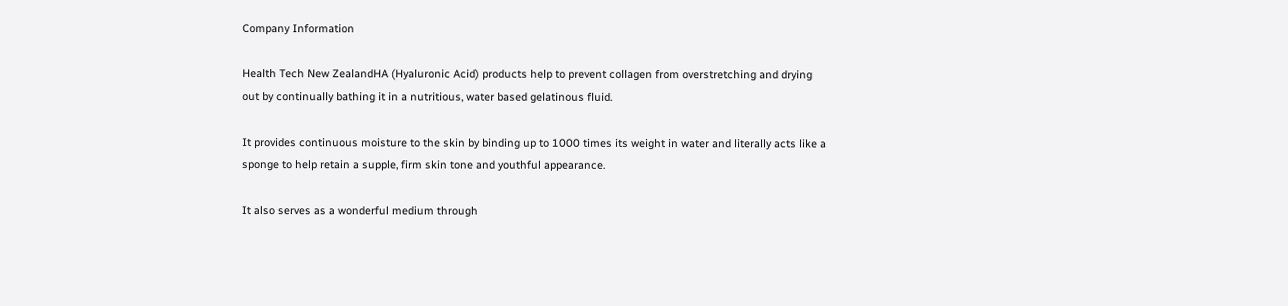Company Information

Health Tech New ZealandHA (Hyaluronic Acid) products help to prevent collagen from overstretching and drying out by continually bathing it in a nutritious, water based gelatinous fluid.

It provides continuous moisture to the skin by binding up to 1000 times its weight in water and literally acts like a sponge to help retain a supple, firm skin tone and youthful appearance.

It also serves as a wonderful medium through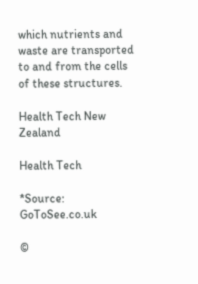which nutrients and waste are transported to and from the cells of these structures.

Health Tech New Zealand

Health Tech

*Source: GoToSee.co.uk

©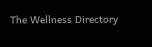The Wellness Directory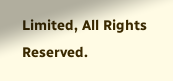Limited, All Rights Reserved.